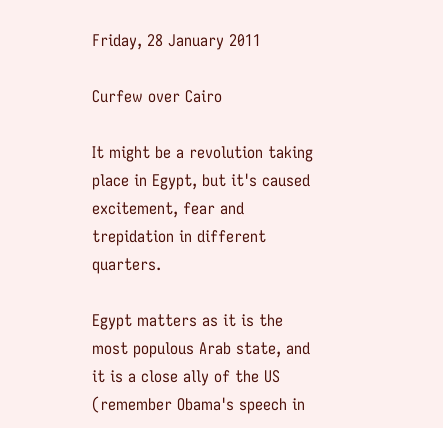Friday, 28 January 2011

Curfew over Cairo

It might be a revolution taking place in Egypt, but it's caused excitement, fear and trepidation in different quarters.

Egypt matters as it is the most populous Arab state, and it is a close ally of the US (remember Obama's speech in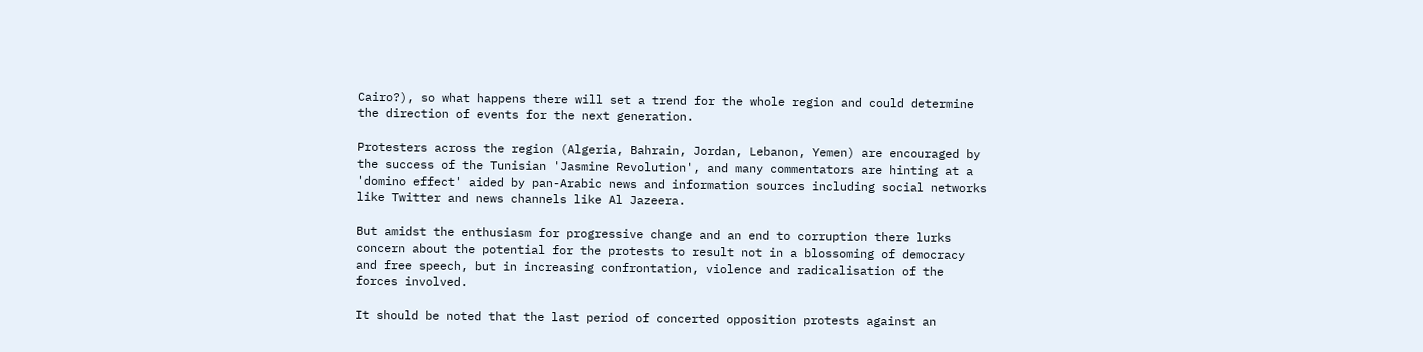Cairo?), so what happens there will set a trend for the whole region and could determine the direction of events for the next generation.

Protesters across the region (Algeria, Bahrain, Jordan, Lebanon, Yemen) are encouraged by the success of the Tunisian 'Jasmine Revolution', and many commentators are hinting at a 'domino effect' aided by pan-Arabic news and information sources including social networks like Twitter and news channels like Al Jazeera.

But amidst the enthusiasm for progressive change and an end to corruption there lurks concern about the potential for the protests to result not in a blossoming of democracy and free speech, but in increasing confrontation, violence and radicalisation of the forces involved.

It should be noted that the last period of concerted opposition protests against an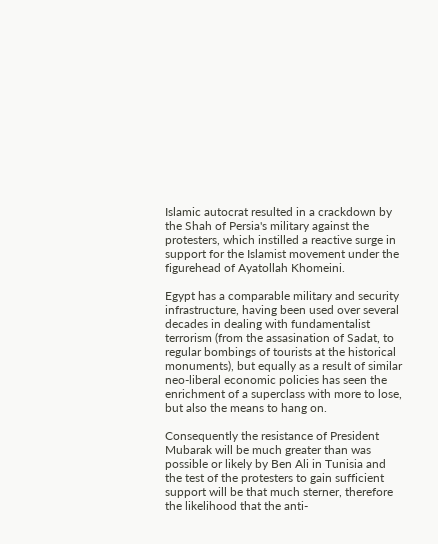Islamic autocrat resulted in a crackdown by the Shah of Persia's military against the protesters, which instilled a reactive surge in support for the Islamist movement under the figurehead of Ayatollah Khomeini.

Egypt has a comparable military and security infrastructure, having been used over several decades in dealing with fundamentalist terrorism (from the assasination of Sadat, to regular bombings of tourists at the historical monuments), but equally as a result of similar neo-liberal economic policies has seen the enrichment of a superclass with more to lose, but also the means to hang on.

Consequently the resistance of President Mubarak will be much greater than was possible or likely by Ben Ali in Tunisia and the test of the protesters to gain sufficient support will be that much sterner, therefore the likelihood that the anti-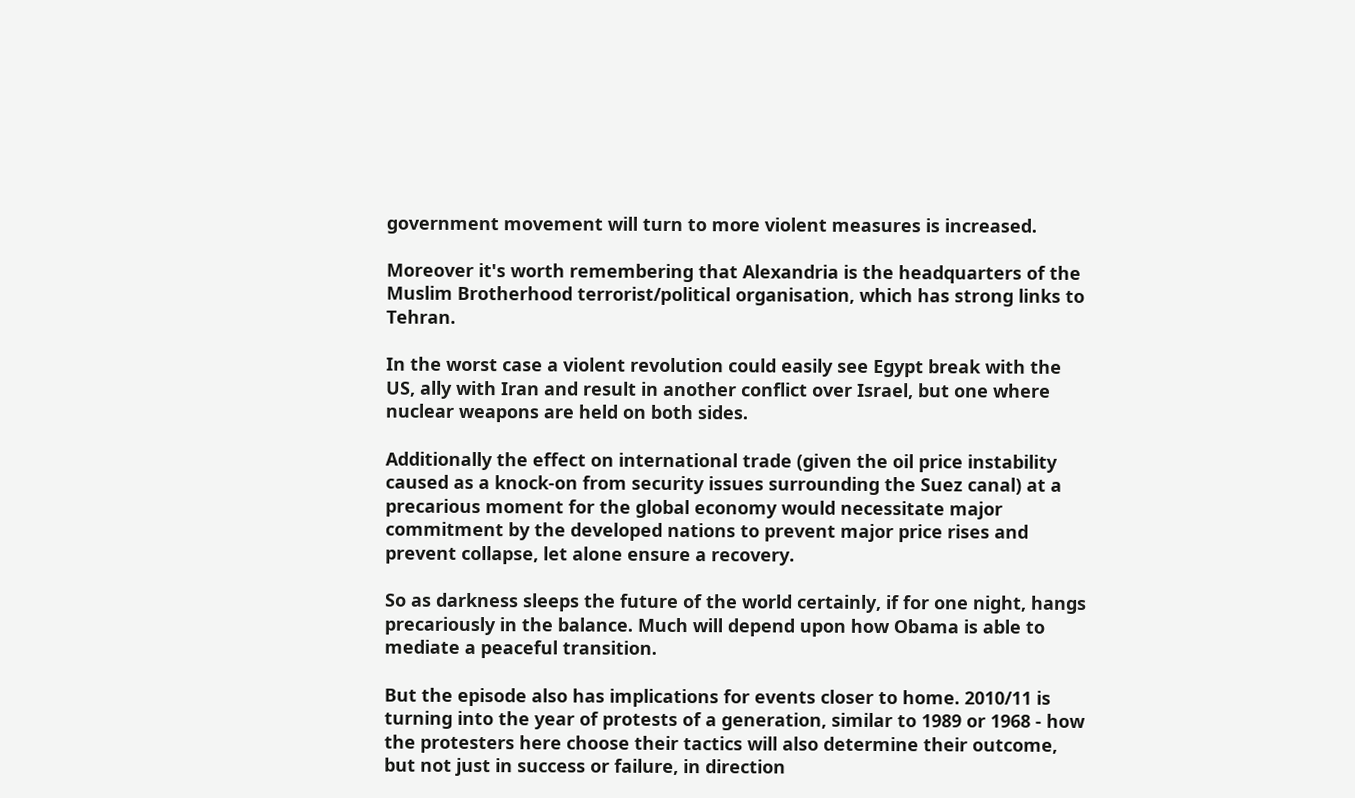government movement will turn to more violent measures is increased.

Moreover it's worth remembering that Alexandria is the headquarters of the Muslim Brotherhood terrorist/political organisation, which has strong links to Tehran.

In the worst case a violent revolution could easily see Egypt break with the US, ally with Iran and result in another conflict over Israel, but one where nuclear weapons are held on both sides.

Additionally the effect on international trade (given the oil price instability caused as a knock-on from security issues surrounding the Suez canal) at a precarious moment for the global economy would necessitate major commitment by the developed nations to prevent major price rises and prevent collapse, let alone ensure a recovery.

So as darkness sleeps the future of the world certainly, if for one night, hangs precariously in the balance. Much will depend upon how Obama is able to mediate a peaceful transition.

But the episode also has implications for events closer to home. 2010/11 is turning into the year of protests of a generation, similar to 1989 or 1968 - how the protesters here choose their tactics will also determine their outcome, but not just in success or failure, in direction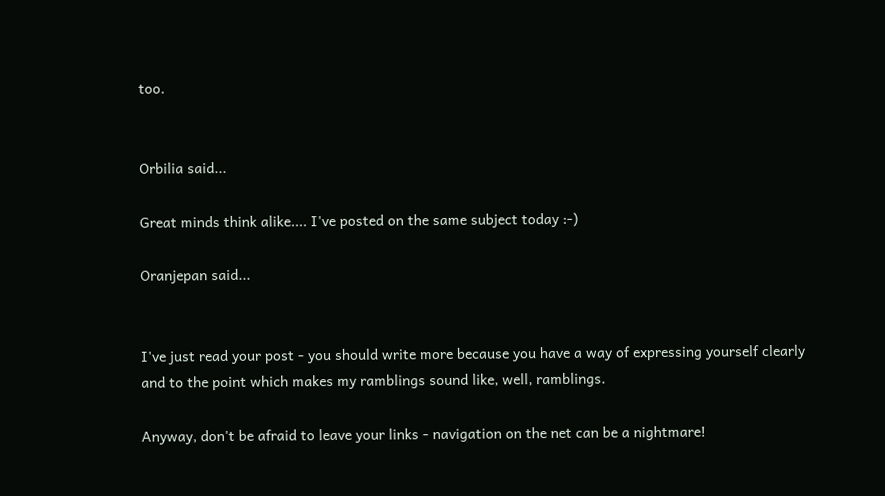too.


Orbilia said...

Great minds think alike.... I've posted on the same subject today :-)

Oranjepan said...


I've just read your post - you should write more because you have a way of expressing yourself clearly and to the point which makes my ramblings sound like, well, ramblings.

Anyway, don't be afraid to leave your links - navigation on the net can be a nightmare!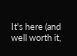It's here (and well worth it,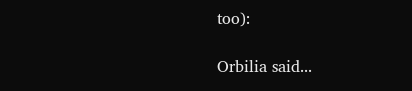too):

Orbilia said...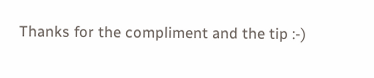Thanks for the compliment and the tip :-)